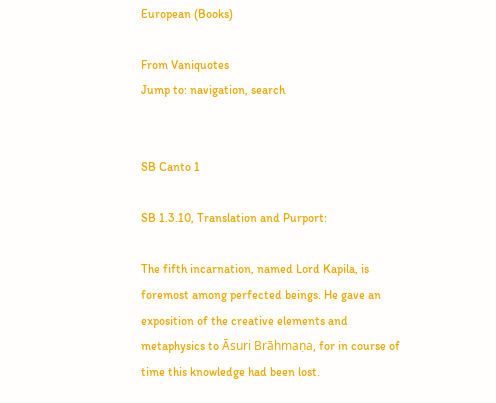European (Books)

From Vaniquotes
Jump to: navigation, search


SB Canto 1

SB 1.3.10, Translation and Purport:

The fifth incarnation, named Lord Kapila, is foremost among perfected beings. He gave an exposition of the creative elements and metaphysics to Āsuri Brāhmaṇa, for in course of time this knowledge had been lost.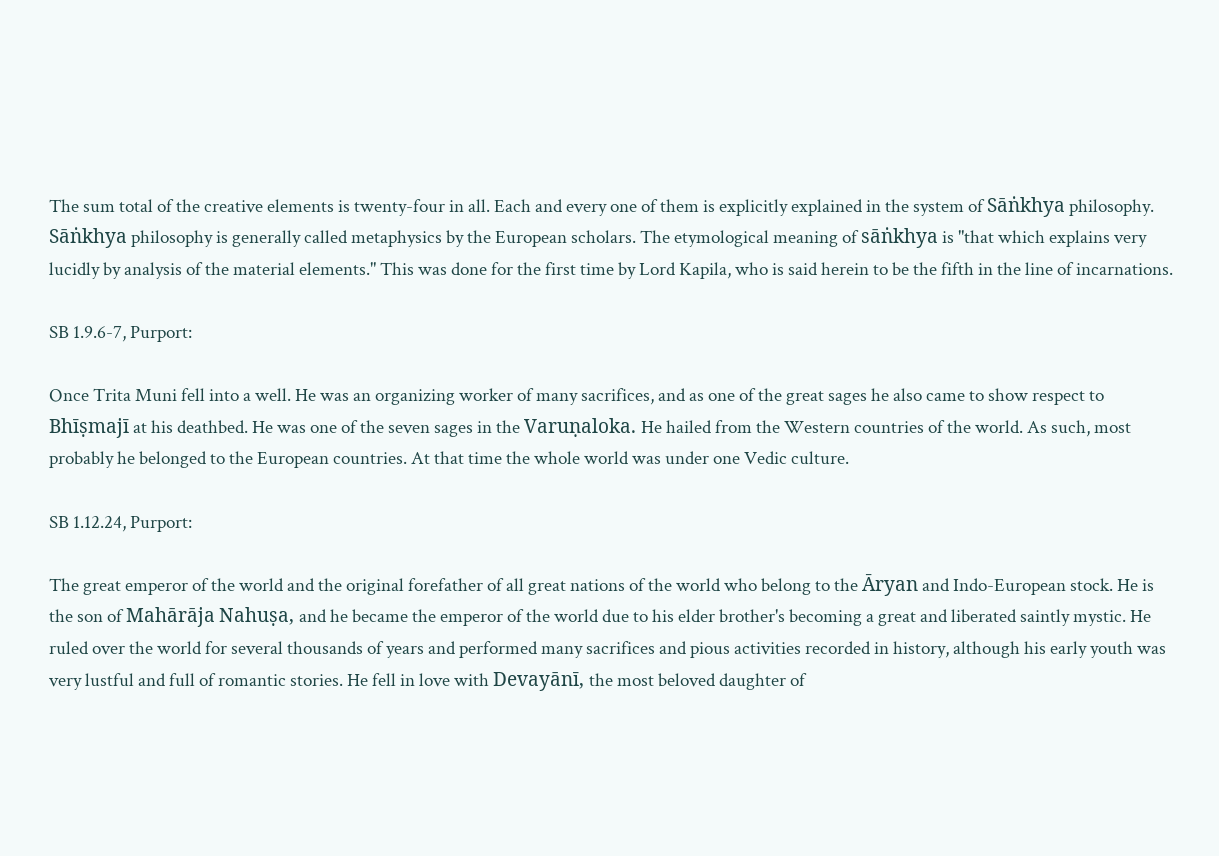The sum total of the creative elements is twenty-four in all. Each and every one of them is explicitly explained in the system of Sāṅkhya philosophy. Sāṅkhya philosophy is generally called metaphysics by the European scholars. The etymological meaning of sāṅkhya is "that which explains very lucidly by analysis of the material elements." This was done for the first time by Lord Kapila, who is said herein to be the fifth in the line of incarnations.

SB 1.9.6-7, Purport:

Once Trita Muni fell into a well. He was an organizing worker of many sacrifices, and as one of the great sages he also came to show respect to Bhīṣmajī at his deathbed. He was one of the seven sages in the Varuṇaloka. He hailed from the Western countries of the world. As such, most probably he belonged to the European countries. At that time the whole world was under one Vedic culture.

SB 1.12.24, Purport:

The great emperor of the world and the original forefather of all great nations of the world who belong to the Āryan and Indo-European stock. He is the son of Mahārāja Nahuṣa, and he became the emperor of the world due to his elder brother's becoming a great and liberated saintly mystic. He ruled over the world for several thousands of years and performed many sacrifices and pious activities recorded in history, although his early youth was very lustful and full of romantic stories. He fell in love with Devayānī, the most beloved daughter of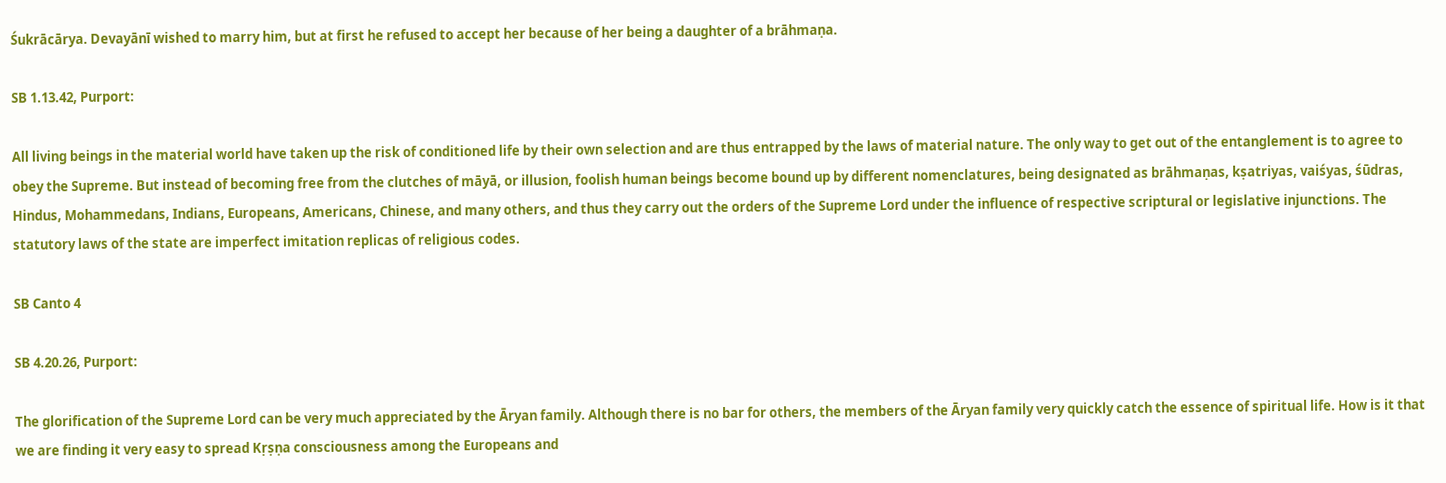Śukrācārya. Devayānī wished to marry him, but at first he refused to accept her because of her being a daughter of a brāhmaṇa.

SB 1.13.42, Purport:

All living beings in the material world have taken up the risk of conditioned life by their own selection and are thus entrapped by the laws of material nature. The only way to get out of the entanglement is to agree to obey the Supreme. But instead of becoming free from the clutches of māyā, or illusion, foolish human beings become bound up by different nomenclatures, being designated as brāhmaṇas, kṣatriyas, vaiśyas, śūdras, Hindus, Mohammedans, Indians, Europeans, Americans, Chinese, and many others, and thus they carry out the orders of the Supreme Lord under the influence of respective scriptural or legislative injunctions. The statutory laws of the state are imperfect imitation replicas of religious codes.

SB Canto 4

SB 4.20.26, Purport:

The glorification of the Supreme Lord can be very much appreciated by the Āryan family. Although there is no bar for others, the members of the Āryan family very quickly catch the essence of spiritual life. How is it that we are finding it very easy to spread Kṛṣṇa consciousness among the Europeans and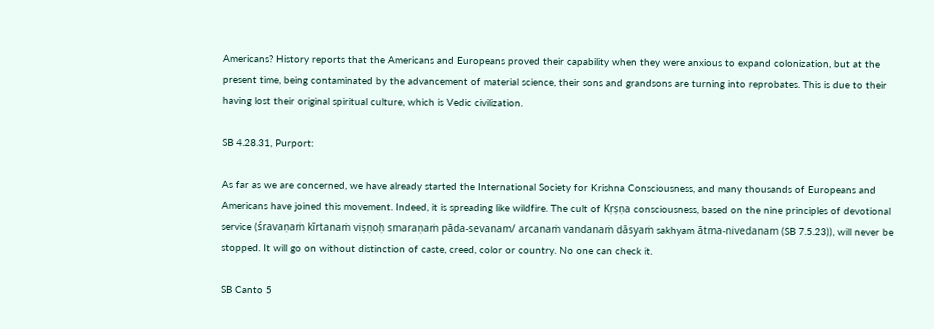Americans? History reports that the Americans and Europeans proved their capability when they were anxious to expand colonization, but at the present time, being contaminated by the advancement of material science, their sons and grandsons are turning into reprobates. This is due to their having lost their original spiritual culture, which is Vedic civilization.

SB 4.28.31, Purport:

As far as we are concerned, we have already started the International Society for Krishna Consciousness, and many thousands of Europeans and Americans have joined this movement. Indeed, it is spreading like wildfire. The cult of Kṛṣṇa consciousness, based on the nine principles of devotional service (śravaṇaṁ kīrtanaṁ viṣṇoḥ smaraṇaṁ pāda-sevanam/ arcanaṁ vandanaṁ dāsyaṁ sakhyam ātma-nivedanam (SB 7.5.23)), will never be stopped. It will go on without distinction of caste, creed, color or country. No one can check it.

SB Canto 5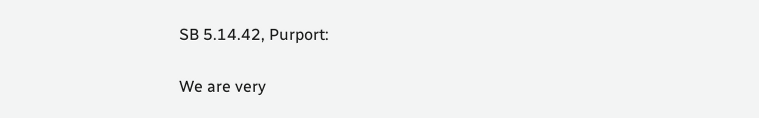SB 5.14.42, Purport:

We are very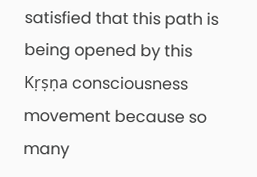satisfied that this path is being opened by this Kṛṣṇa consciousness movement because so many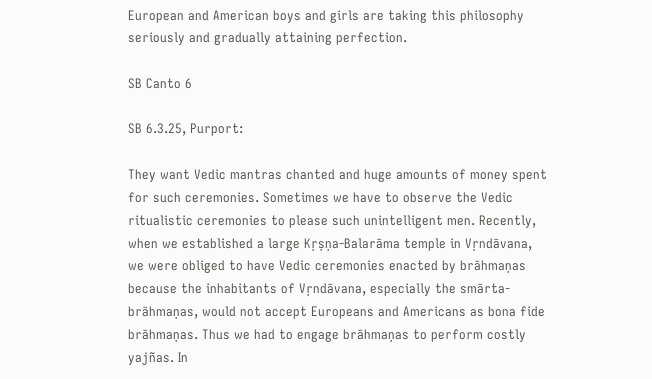European and American boys and girls are taking this philosophy seriously and gradually attaining perfection.

SB Canto 6

SB 6.3.25, Purport:

They want Vedic mantras chanted and huge amounts of money spent for such ceremonies. Sometimes we have to observe the Vedic ritualistic ceremonies to please such unintelligent men. Recently, when we established a large Kṛṣṇa-Balarāma temple in Vṛndāvana, we were obliged to have Vedic ceremonies enacted by brāhmaṇas because the inhabitants of Vṛndāvana, especially the smārta-brāhmaṇas, would not accept Europeans and Americans as bona fide brāhmaṇas. Thus we had to engage brāhmaṇas to perform costly yajñas. In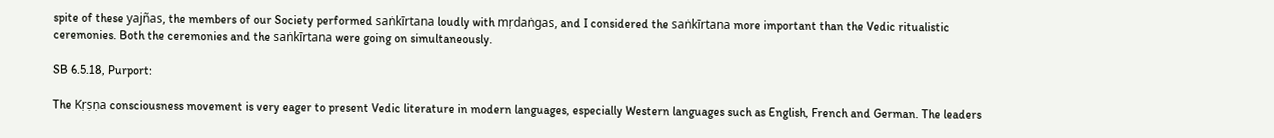spite of these yajñas, the members of our Society performed saṅkīrtana loudly with mṛdaṅgas, and I considered the saṅkīrtana more important than the Vedic ritualistic ceremonies. Both the ceremonies and the saṅkīrtana were going on simultaneously.

SB 6.5.18, Purport:

The Kṛṣṇa consciousness movement is very eager to present Vedic literature in modern languages, especially Western languages such as English, French and German. The leaders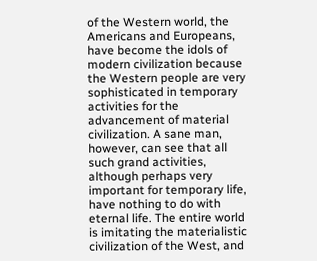of the Western world, the Americans and Europeans, have become the idols of modern civilization because the Western people are very sophisticated in temporary activities for the advancement of material civilization. A sane man, however, can see that all such grand activities, although perhaps very important for temporary life, have nothing to do with eternal life. The entire world is imitating the materialistic civilization of the West, and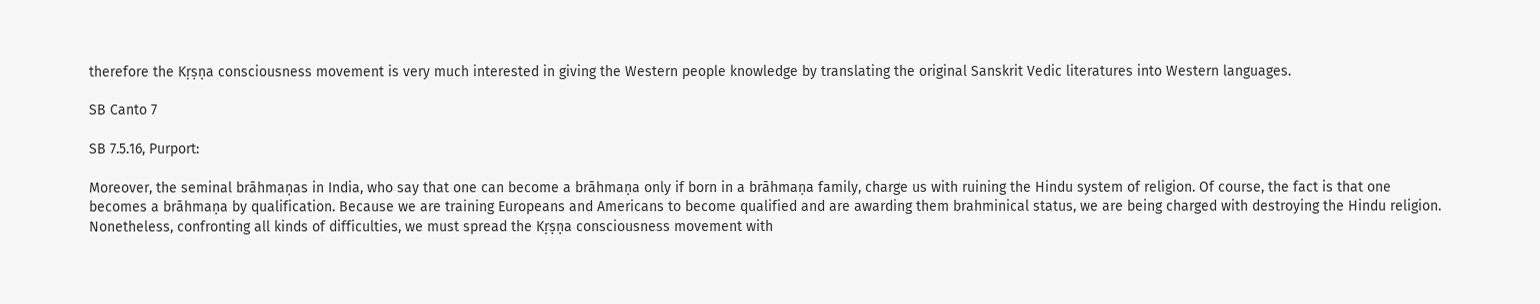therefore the Kṛṣṇa consciousness movement is very much interested in giving the Western people knowledge by translating the original Sanskrit Vedic literatures into Western languages.

SB Canto 7

SB 7.5.16, Purport:

Moreover, the seminal brāhmaṇas in India, who say that one can become a brāhmaṇa only if born in a brāhmaṇa family, charge us with ruining the Hindu system of religion. Of course, the fact is that one becomes a brāhmaṇa by qualification. Because we are training Europeans and Americans to become qualified and are awarding them brahminical status, we are being charged with destroying the Hindu religion. Nonetheless, confronting all kinds of difficulties, we must spread the Kṛṣṇa consciousness movement with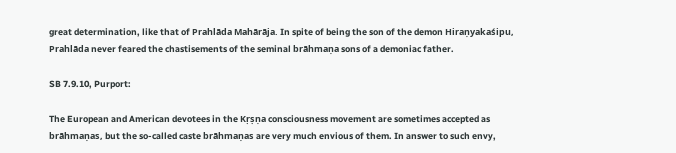great determination, like that of Prahlāda Mahārāja. In spite of being the son of the demon Hiraṇyakaśipu, Prahlāda never feared the chastisements of the seminal brāhmaṇa sons of a demoniac father.

SB 7.9.10, Purport:

The European and American devotees in the Kṛṣṇa consciousness movement are sometimes accepted as brāhmaṇas, but the so-called caste brāhmaṇas are very much envious of them. In answer to such envy,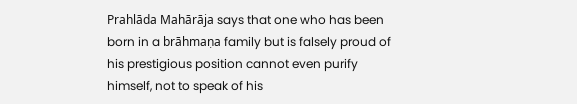Prahlāda Mahārāja says that one who has been born in a brāhmaṇa family but is falsely proud of his prestigious position cannot even purify himself, not to speak of his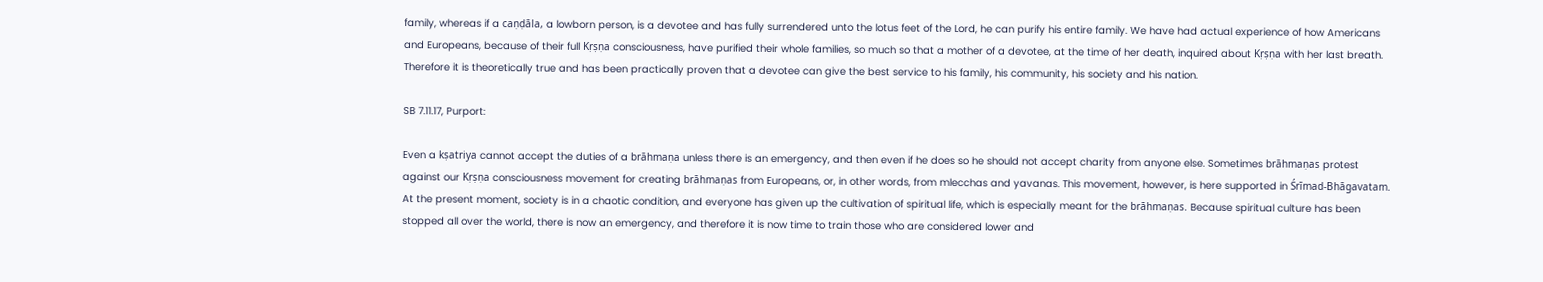family, whereas if a caṇḍāla, a lowborn person, is a devotee and has fully surrendered unto the lotus feet of the Lord, he can purify his entire family. We have had actual experience of how Americans and Europeans, because of their full Kṛṣṇa consciousness, have purified their whole families, so much so that a mother of a devotee, at the time of her death, inquired about Kṛṣṇa with her last breath. Therefore it is theoretically true and has been practically proven that a devotee can give the best service to his family, his community, his society and his nation.

SB 7.11.17, Purport:

Even a kṣatriya cannot accept the duties of a brāhmaṇa unless there is an emergency, and then even if he does so he should not accept charity from anyone else. Sometimes brāhmaṇas protest against our Kṛṣṇa consciousness movement for creating brāhmaṇas from Europeans, or, in other words, from mlecchas and yavanas. This movement, however, is here supported in Śrīmad-Bhāgavatam. At the present moment, society is in a chaotic condition, and everyone has given up the cultivation of spiritual life, which is especially meant for the brāhmaṇas. Because spiritual culture has been stopped all over the world, there is now an emergency, and therefore it is now time to train those who are considered lower and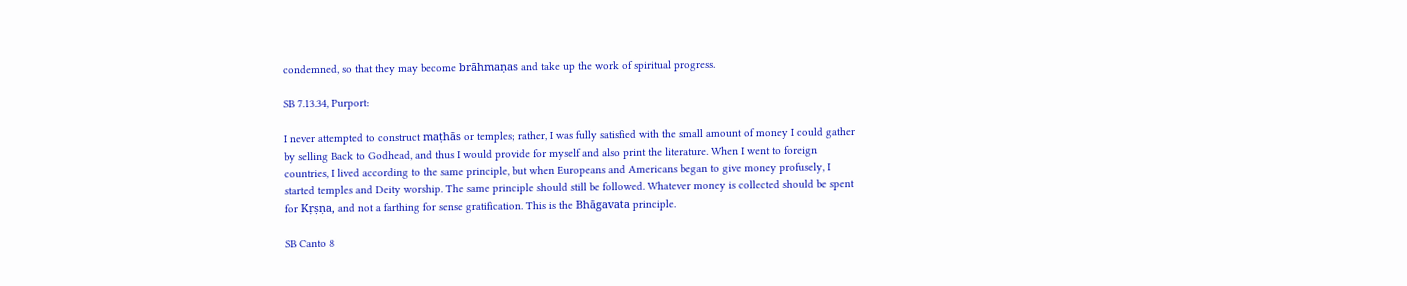condemned, so that they may become brāhmaṇas and take up the work of spiritual progress.

SB 7.13.34, Purport:

I never attempted to construct maṭhās or temples; rather, I was fully satisfied with the small amount of money I could gather by selling Back to Godhead, and thus I would provide for myself and also print the literature. When I went to foreign countries, I lived according to the same principle, but when Europeans and Americans began to give money profusely, I started temples and Deity worship. The same principle should still be followed. Whatever money is collected should be spent for Kṛṣṇa, and not a farthing for sense gratification. This is the Bhāgavata principle.

SB Canto 8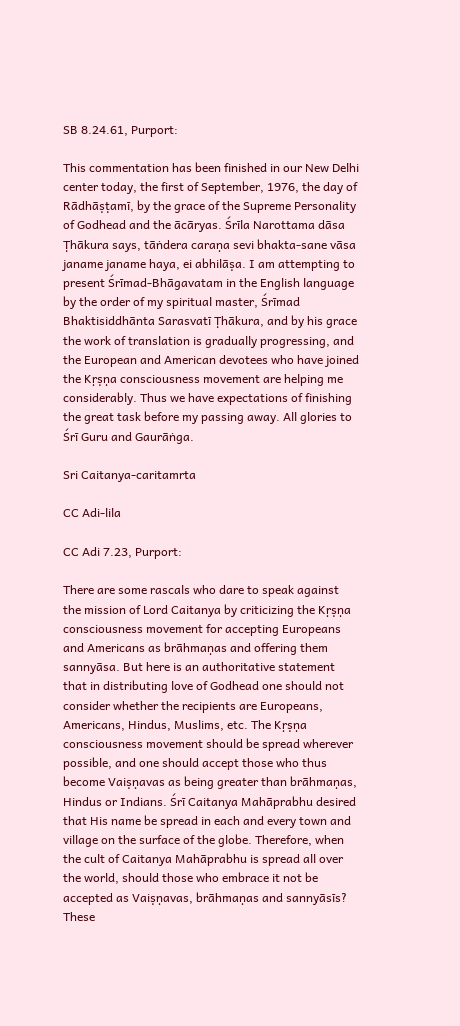SB 8.24.61, Purport:

This commentation has been finished in our New Delhi center today, the first of September, 1976, the day of Rādhāṣṭamī, by the grace of the Supreme Personality of Godhead and the ācāryas. Śrīla Narottama dāsa Ṭhākura says, tāṅdera caraṇa sevi bhakta-sane vāsa janame janame haya, ei abhilāṣa. I am attempting to present Śrīmad-Bhāgavatam in the English language by the order of my spiritual master, Śrīmad Bhaktisiddhānta Sarasvatī Ṭhākura, and by his grace the work of translation is gradually progressing, and the European and American devotees who have joined the Kṛṣṇa consciousness movement are helping me considerably. Thus we have expectations of finishing the great task before my passing away. All glories to Śrī Guru and Gaurāṅga.

Sri Caitanya-caritamrta

CC Adi-lila

CC Adi 7.23, Purport:

There are some rascals who dare to speak against the mission of Lord Caitanya by criticizing the Kṛṣṇa consciousness movement for accepting Europeans and Americans as brāhmaṇas and offering them sannyāsa. But here is an authoritative statement that in distributing love of Godhead one should not consider whether the recipients are Europeans, Americans, Hindus, Muslims, etc. The Kṛṣṇa consciousness movement should be spread wherever possible, and one should accept those who thus become Vaiṣṇavas as being greater than brāhmaṇas, Hindus or Indians. Śrī Caitanya Mahāprabhu desired that His name be spread in each and every town and village on the surface of the globe. Therefore, when the cult of Caitanya Mahāprabhu is spread all over the world, should those who embrace it not be accepted as Vaiṣṇavas, brāhmaṇas and sannyāsīs? These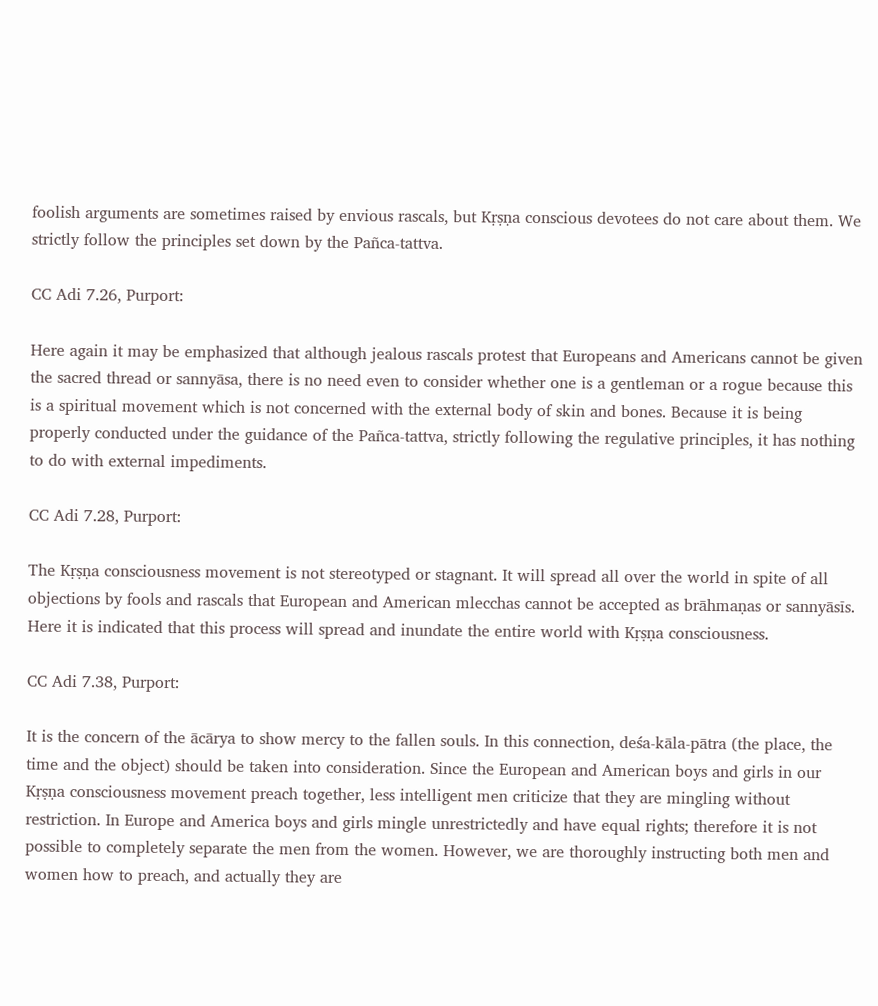foolish arguments are sometimes raised by envious rascals, but Kṛṣṇa conscious devotees do not care about them. We strictly follow the principles set down by the Pañca-tattva.

CC Adi 7.26, Purport:

Here again it may be emphasized that although jealous rascals protest that Europeans and Americans cannot be given the sacred thread or sannyāsa, there is no need even to consider whether one is a gentleman or a rogue because this is a spiritual movement which is not concerned with the external body of skin and bones. Because it is being properly conducted under the guidance of the Pañca-tattva, strictly following the regulative principles, it has nothing to do with external impediments.

CC Adi 7.28, Purport:

The Kṛṣṇa consciousness movement is not stereotyped or stagnant. It will spread all over the world in spite of all objections by fools and rascals that European and American mlecchas cannot be accepted as brāhmaṇas or sannyāsīs. Here it is indicated that this process will spread and inundate the entire world with Kṛṣṇa consciousness.

CC Adi 7.38, Purport:

It is the concern of the ācārya to show mercy to the fallen souls. In this connection, deśa-kāla-pātra (the place, the time and the object) should be taken into consideration. Since the European and American boys and girls in our Kṛṣṇa consciousness movement preach together, less intelligent men criticize that they are mingling without restriction. In Europe and America boys and girls mingle unrestrictedly and have equal rights; therefore it is not possible to completely separate the men from the women. However, we are thoroughly instructing both men and women how to preach, and actually they are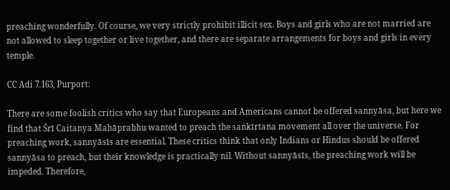preaching wonderfully. Of course, we very strictly prohibit illicit sex. Boys and girls who are not married are not allowed to sleep together or live together, and there are separate arrangements for boys and girls in every temple.

CC Adi 7.163, Purport:

There are some foolish critics who say that Europeans and Americans cannot be offered sannyāsa, but here we find that Śrī Caitanya Mahāprabhu wanted to preach the saṅkīrtana movement all over the universe. For preaching work, sannyāsīs are essential. These critics think that only Indians or Hindus should be offered sannyāsa to preach, but their knowledge is practically nil. Without sannyāsīs, the preaching work will be impeded. Therefore,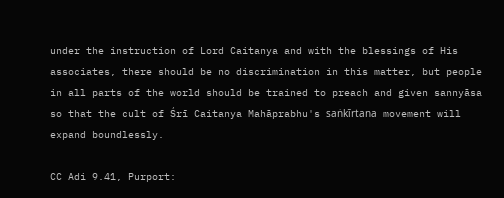under the instruction of Lord Caitanya and with the blessings of His associates, there should be no discrimination in this matter, but people in all parts of the world should be trained to preach and given sannyāsa so that the cult of Śrī Caitanya Mahāprabhu's saṅkīrtana movement will expand boundlessly.

CC Adi 9.41, Purport: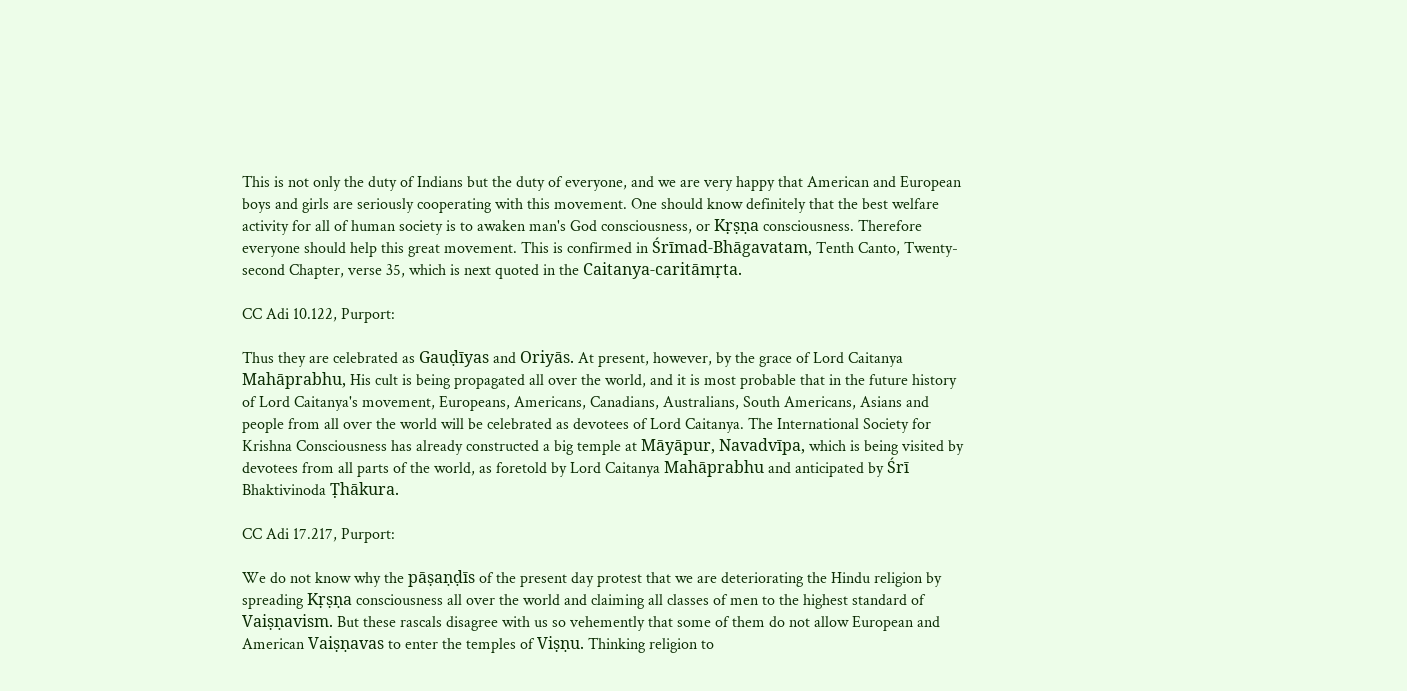This is not only the duty of Indians but the duty of everyone, and we are very happy that American and European boys and girls are seriously cooperating with this movement. One should know definitely that the best welfare activity for all of human society is to awaken man's God consciousness, or Kṛṣṇa consciousness. Therefore everyone should help this great movement. This is confirmed in Śrīmad-Bhāgavatam, Tenth Canto, Twenty-second Chapter, verse 35, which is next quoted in the Caitanya-caritāmṛta.

CC Adi 10.122, Purport:

Thus they are celebrated as Gauḍīyas and Oriyās. At present, however, by the grace of Lord Caitanya Mahāprabhu, His cult is being propagated all over the world, and it is most probable that in the future history of Lord Caitanya's movement, Europeans, Americans, Canadians, Australians, South Americans, Asians and people from all over the world will be celebrated as devotees of Lord Caitanya. The International Society for Krishna Consciousness has already constructed a big temple at Māyāpur, Navadvīpa, which is being visited by devotees from all parts of the world, as foretold by Lord Caitanya Mahāprabhu and anticipated by Śrī Bhaktivinoda Ṭhākura.

CC Adi 17.217, Purport:

We do not know why the pāṣaṇḍīs of the present day protest that we are deteriorating the Hindu religion by spreading Kṛṣṇa consciousness all over the world and claiming all classes of men to the highest standard of Vaiṣṇavism. But these rascals disagree with us so vehemently that some of them do not allow European and American Vaiṣṇavas to enter the temples of Viṣṇu. Thinking religion to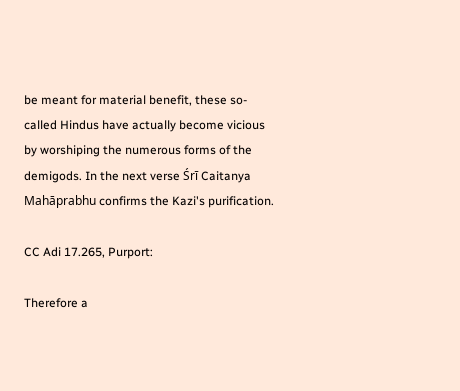be meant for material benefit, these so-called Hindus have actually become vicious by worshiping the numerous forms of the demigods. In the next verse Śrī Caitanya Mahāprabhu confirms the Kazi's purification.

CC Adi 17.265, Purport:

Therefore a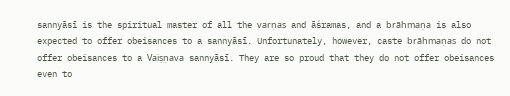sannyāsī is the spiritual master of all the varṇas and āśramas, and a brāhmaṇa is also expected to offer obeisances to a sannyāsī. Unfortunately, however, caste brāhmaṇas do not offer obeisances to a Vaiṣṇava sannyāsī. They are so proud that they do not offer obeisances even to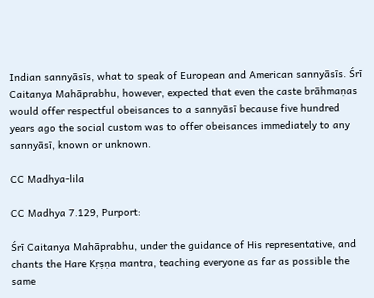Indian sannyāsīs, what to speak of European and American sannyāsīs. Śrī Caitanya Mahāprabhu, however, expected that even the caste brāhmaṇas would offer respectful obeisances to a sannyāsī because five hundred years ago the social custom was to offer obeisances immediately to any sannyāsī, known or unknown.

CC Madhya-lila

CC Madhya 7.129, Purport:

Śrī Caitanya Mahāprabhu, under the guidance of His representative, and chants the Hare Kṛṣṇa mantra, teaching everyone as far as possible the same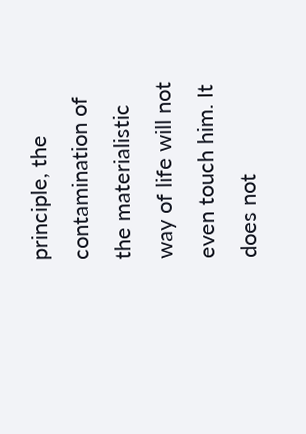principle, the contamination of the materialistic way of life will not even touch him. It does not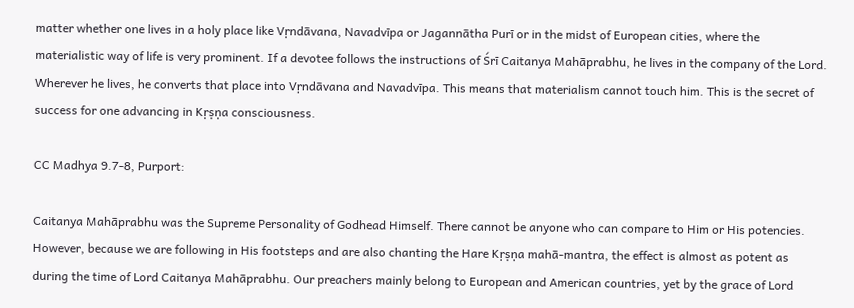matter whether one lives in a holy place like Vṛndāvana, Navadvīpa or Jagannātha Purī or in the midst of European cities, where the materialistic way of life is very prominent. If a devotee follows the instructions of Śrī Caitanya Mahāprabhu, he lives in the company of the Lord. Wherever he lives, he converts that place into Vṛndāvana and Navadvīpa. This means that materialism cannot touch him. This is the secret of success for one advancing in Kṛṣṇa consciousness.

CC Madhya 9.7-8, Purport:

Caitanya Mahāprabhu was the Supreme Personality of Godhead Himself. There cannot be anyone who can compare to Him or His potencies. However, because we are following in His footsteps and are also chanting the Hare Kṛṣṇa mahā-mantra, the effect is almost as potent as during the time of Lord Caitanya Mahāprabhu. Our preachers mainly belong to European and American countries, yet by the grace of Lord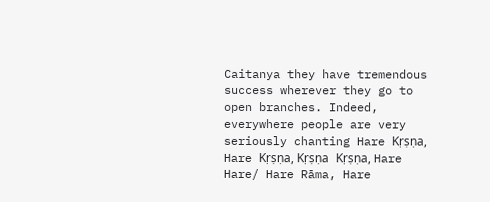Caitanya they have tremendous success wherever they go to open branches. Indeed, everywhere people are very seriously chanting Hare Kṛṣṇa, Hare Kṛṣṇa, Kṛṣṇa Kṛṣṇa, Hare Hare/ Hare Rāma, Hare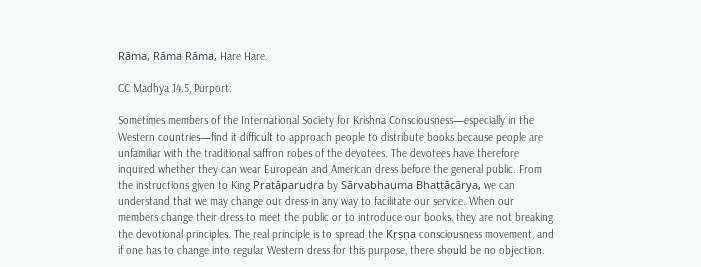Rāma, Rāma Rāma, Hare Hare.

CC Madhya 14.5, Purport:

Sometimes members of the International Society for Krishna Consciousness—especially in the Western countries—find it difficult to approach people to distribute books because people are unfamiliar with the traditional saffron robes of the devotees. The devotees have therefore inquired whether they can wear European and American dress before the general public. From the instructions given to King Pratāparudra by Sārvabhauma Bhaṭṭācārya, we can understand that we may change our dress in any way to facilitate our service. When our members change their dress to meet the public or to introduce our books, they are not breaking the devotional principles. The real principle is to spread the Kṛṣṇa consciousness movement, and if one has to change into regular Western dress for this purpose, there should be no objection.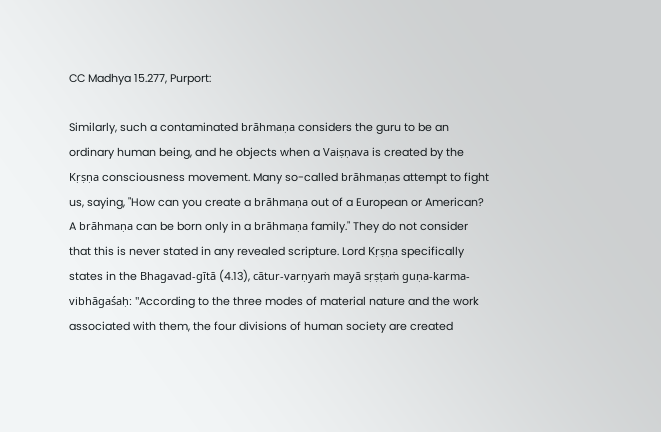CC Madhya 15.277, Purport:

Similarly, such a contaminated brāhmaṇa considers the guru to be an ordinary human being, and he objects when a Vaiṣṇava is created by the Kṛṣṇa consciousness movement. Many so-called brāhmaṇas attempt to fight us, saying, "How can you create a brāhmaṇa out of a European or American? A brāhmaṇa can be born only in a brāhmaṇa family." They do not consider that this is never stated in any revealed scripture. Lord Kṛṣṇa specifically states in the Bhagavad-gītā (4.13), cātur-varṇyaṁ mayā sṛṣṭaṁ guṇa-karma-vibhāgaśaḥ: "According to the three modes of material nature and the work associated with them, the four divisions of human society are created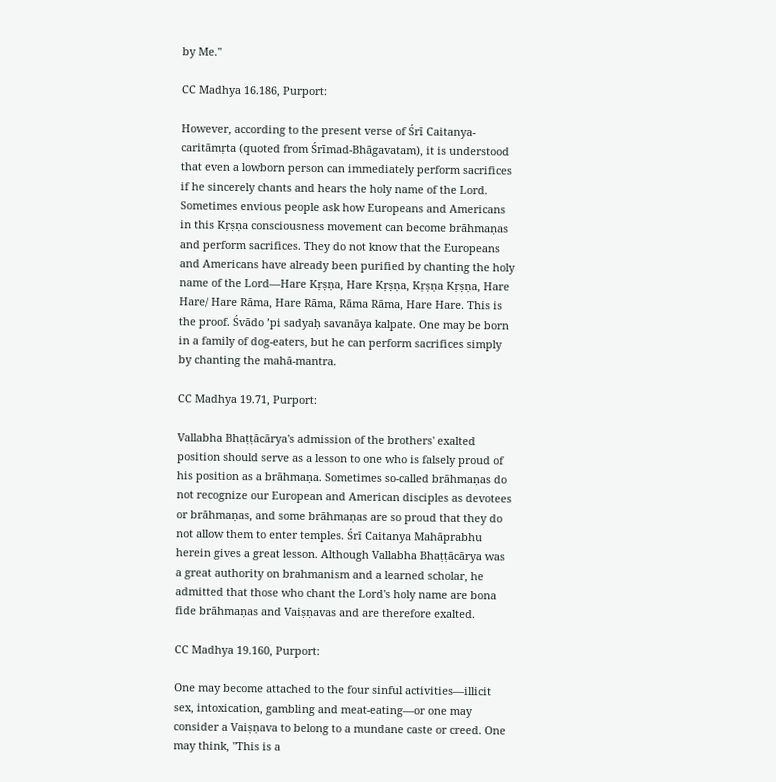by Me."

CC Madhya 16.186, Purport:

However, according to the present verse of Śrī Caitanya-caritāmṛta (quoted from Śrīmad-Bhāgavatam), it is understood that even a lowborn person can immediately perform sacrifices if he sincerely chants and hears the holy name of the Lord. Sometimes envious people ask how Europeans and Americans in this Kṛṣṇa consciousness movement can become brāhmaṇas and perform sacrifices. They do not know that the Europeans and Americans have already been purified by chanting the holy name of the Lord—Hare Kṛṣṇa, Hare Kṛṣṇa, Kṛṣṇa Kṛṣṇa, Hare Hare/ Hare Rāma, Hare Rāma, Rāma Rāma, Hare Hare. This is the proof. Śvādo ’pi sadyaḥ savanāya kalpate. One may be born in a family of dog-eaters, but he can perform sacrifices simply by chanting the mahā-mantra.

CC Madhya 19.71, Purport:

Vallabha Bhaṭṭācārya's admission of the brothers' exalted position should serve as a lesson to one who is falsely proud of his position as a brāhmaṇa. Sometimes so-called brāhmaṇas do not recognize our European and American disciples as devotees or brāhmaṇas, and some brāhmaṇas are so proud that they do not allow them to enter temples. Śrī Caitanya Mahāprabhu herein gives a great lesson. Although Vallabha Bhaṭṭācārya was a great authority on brahmanism and a learned scholar, he admitted that those who chant the Lord's holy name are bona fide brāhmaṇas and Vaiṣṇavas and are therefore exalted.

CC Madhya 19.160, Purport:

One may become attached to the four sinful activities—illicit sex, intoxication, gambling and meat-eating—or one may consider a Vaiṣṇava to belong to a mundane caste or creed. One may think, "This is a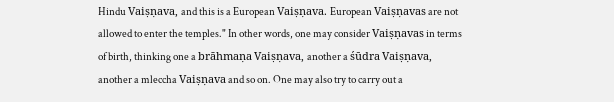Hindu Vaiṣṇava, and this is a European Vaiṣṇava. European Vaiṣṇavas are not allowed to enter the temples." In other words, one may consider Vaiṣṇavas in terms of birth, thinking one a brāhmaṇa Vaiṣṇava, another a śūdra Vaiṣṇava, another a mleccha Vaiṣṇava and so on. One may also try to carry out a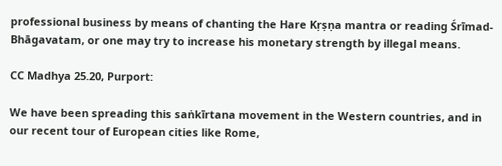professional business by means of chanting the Hare Kṛṣṇa mantra or reading Śrīmad-Bhāgavatam, or one may try to increase his monetary strength by illegal means.

CC Madhya 25.20, Purport:

We have been spreading this saṅkīrtana movement in the Western countries, and in our recent tour of European cities like Rome,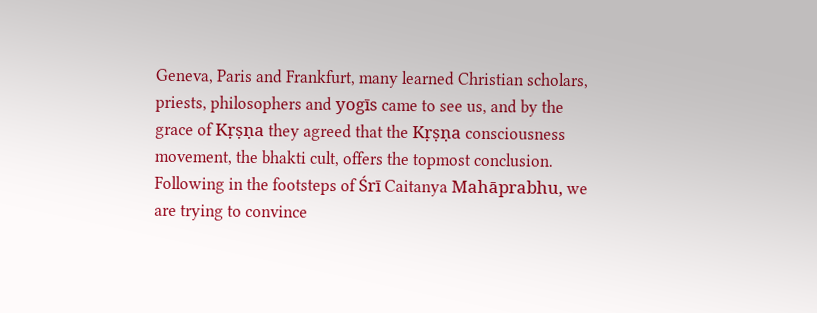Geneva, Paris and Frankfurt, many learned Christian scholars, priests, philosophers and yogīs came to see us, and by the grace of Kṛṣṇa they agreed that the Kṛṣṇa consciousness movement, the bhakti cult, offers the topmost conclusion. Following in the footsteps of Śrī Caitanya Mahāprabhu, we are trying to convince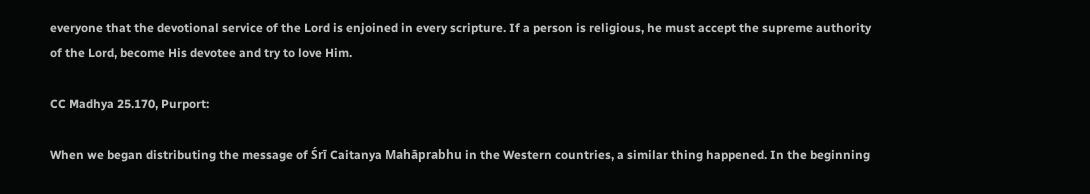everyone that the devotional service of the Lord is enjoined in every scripture. If a person is religious, he must accept the supreme authority of the Lord, become His devotee and try to love Him.

CC Madhya 25.170, Purport:

When we began distributing the message of Śrī Caitanya Mahāprabhu in the Western countries, a similar thing happened. In the beginning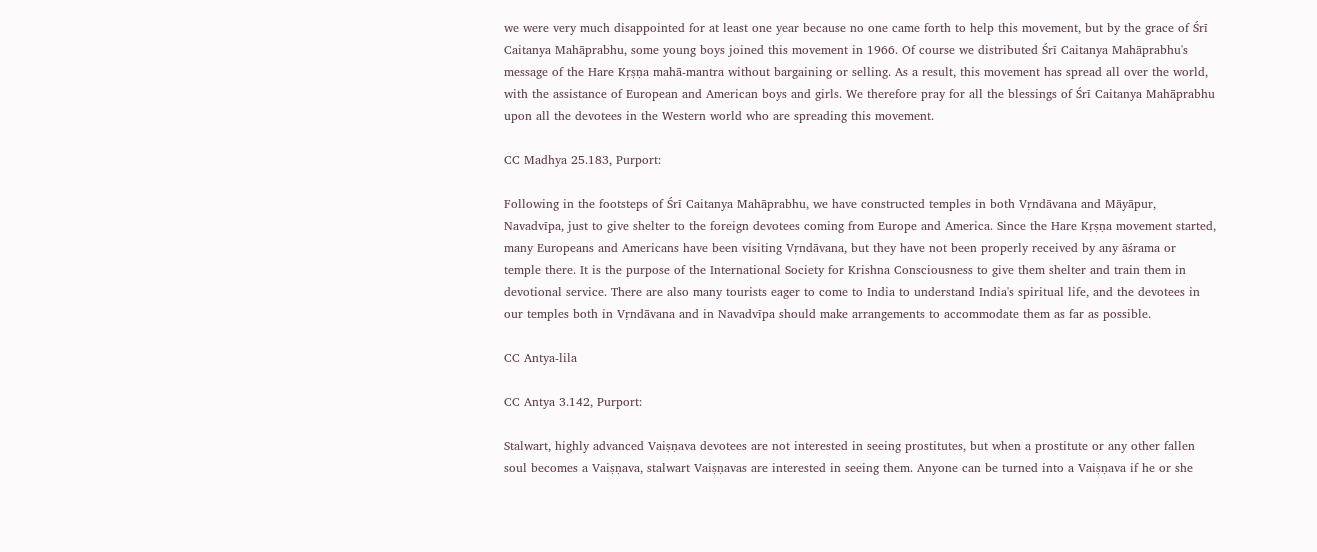we were very much disappointed for at least one year because no one came forth to help this movement, but by the grace of Śrī Caitanya Mahāprabhu, some young boys joined this movement in 1966. Of course we distributed Śrī Caitanya Mahāprabhu's message of the Hare Kṛṣṇa mahā-mantra without bargaining or selling. As a result, this movement has spread all over the world, with the assistance of European and American boys and girls. We therefore pray for all the blessings of Śrī Caitanya Mahāprabhu upon all the devotees in the Western world who are spreading this movement.

CC Madhya 25.183, Purport:

Following in the footsteps of Śrī Caitanya Mahāprabhu, we have constructed temples in both Vṛndāvana and Māyāpur, Navadvīpa, just to give shelter to the foreign devotees coming from Europe and America. Since the Hare Kṛṣṇa movement started, many Europeans and Americans have been visiting Vṛndāvana, but they have not been properly received by any āśrama or temple there. It is the purpose of the International Society for Krishna Consciousness to give them shelter and train them in devotional service. There are also many tourists eager to come to India to understand India's spiritual life, and the devotees in our temples both in Vṛndāvana and in Navadvīpa should make arrangements to accommodate them as far as possible.

CC Antya-lila

CC Antya 3.142, Purport:

Stalwart, highly advanced Vaiṣṇava devotees are not interested in seeing prostitutes, but when a prostitute or any other fallen soul becomes a Vaiṣṇava, stalwart Vaiṣṇavas are interested in seeing them. Anyone can be turned into a Vaiṣṇava if he or she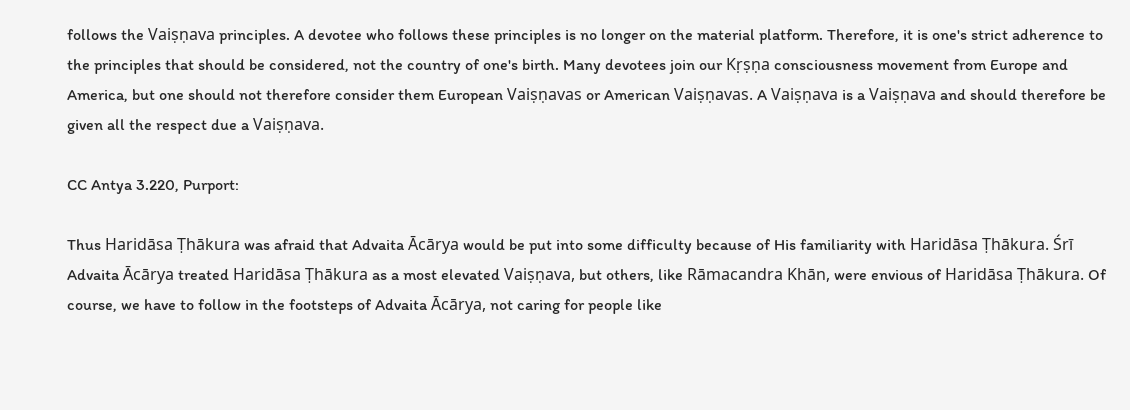follows the Vaiṣṇava principles. A devotee who follows these principles is no longer on the material platform. Therefore, it is one's strict adherence to the principles that should be considered, not the country of one's birth. Many devotees join our Kṛṣṇa consciousness movement from Europe and America, but one should not therefore consider them European Vaiṣṇavas or American Vaiṣṇavas. A Vaiṣṇava is a Vaiṣṇava and should therefore be given all the respect due a Vaiṣṇava.

CC Antya 3.220, Purport:

Thus Haridāsa Ṭhākura was afraid that Advaita Ācārya would be put into some difficulty because of His familiarity with Haridāsa Ṭhākura. Śrī Advaita Ācārya treated Haridāsa Ṭhākura as a most elevated Vaiṣṇava, but others, like Rāmacandra Khān, were envious of Haridāsa Ṭhākura. Of course, we have to follow in the footsteps of Advaita Ācārya, not caring for people like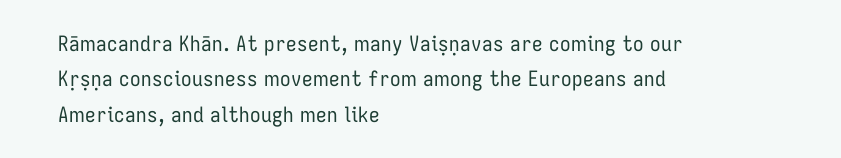Rāmacandra Khān. At present, many Vaiṣṇavas are coming to our Kṛṣṇa consciousness movement from among the Europeans and Americans, and although men like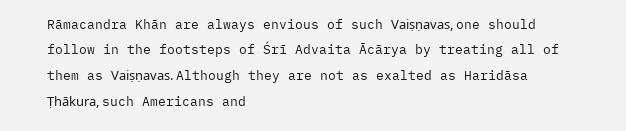Rāmacandra Khān are always envious of such Vaiṣṇavas, one should follow in the footsteps of Śrī Advaita Ācārya by treating all of them as Vaiṣṇavas. Although they are not as exalted as Haridāsa Ṭhākura, such Americans and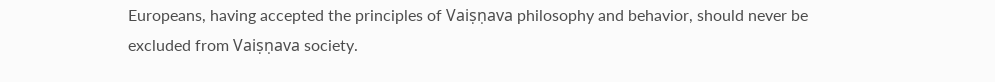Europeans, having accepted the principles of Vaiṣṇava philosophy and behavior, should never be excluded from Vaiṣṇava society.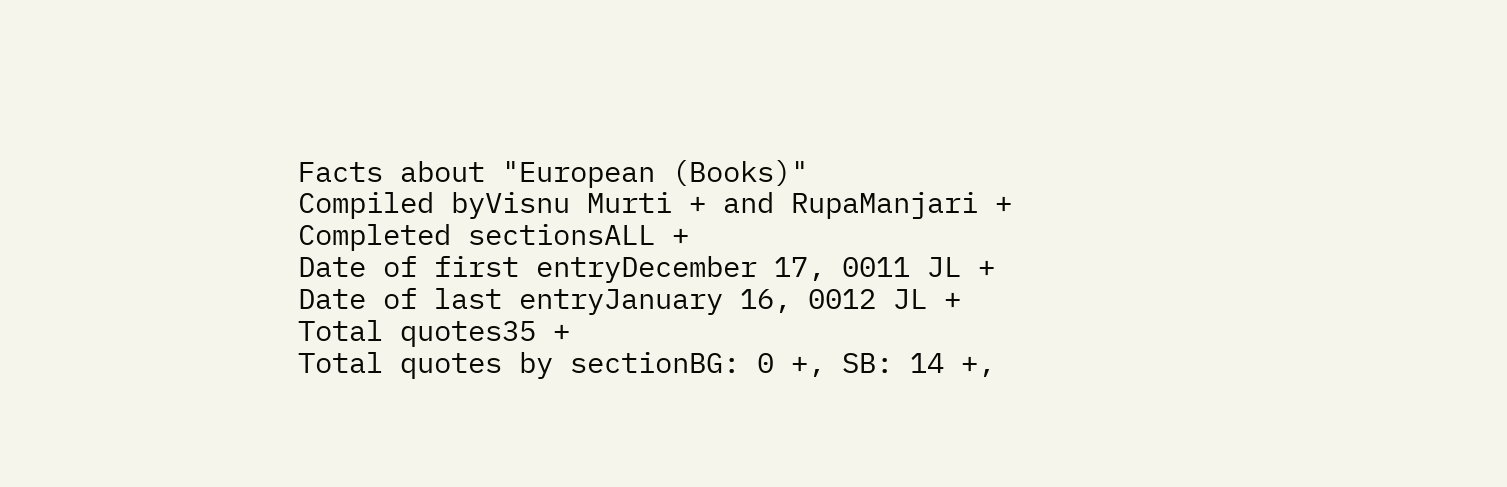Facts about "European (Books)"
Compiled byVisnu Murti + and RupaManjari +
Completed sectionsALL +
Date of first entryDecember 17, 0011 JL +
Date of last entryJanuary 16, 0012 JL +
Total quotes35 +
Total quotes by sectionBG: 0 +, SB: 14 +,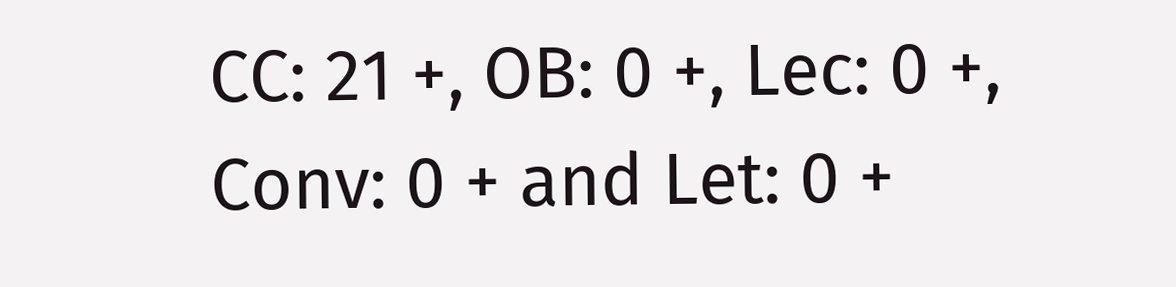CC: 21 +, OB: 0 +, Lec: 0 +, Conv: 0 + and Let: 0 +